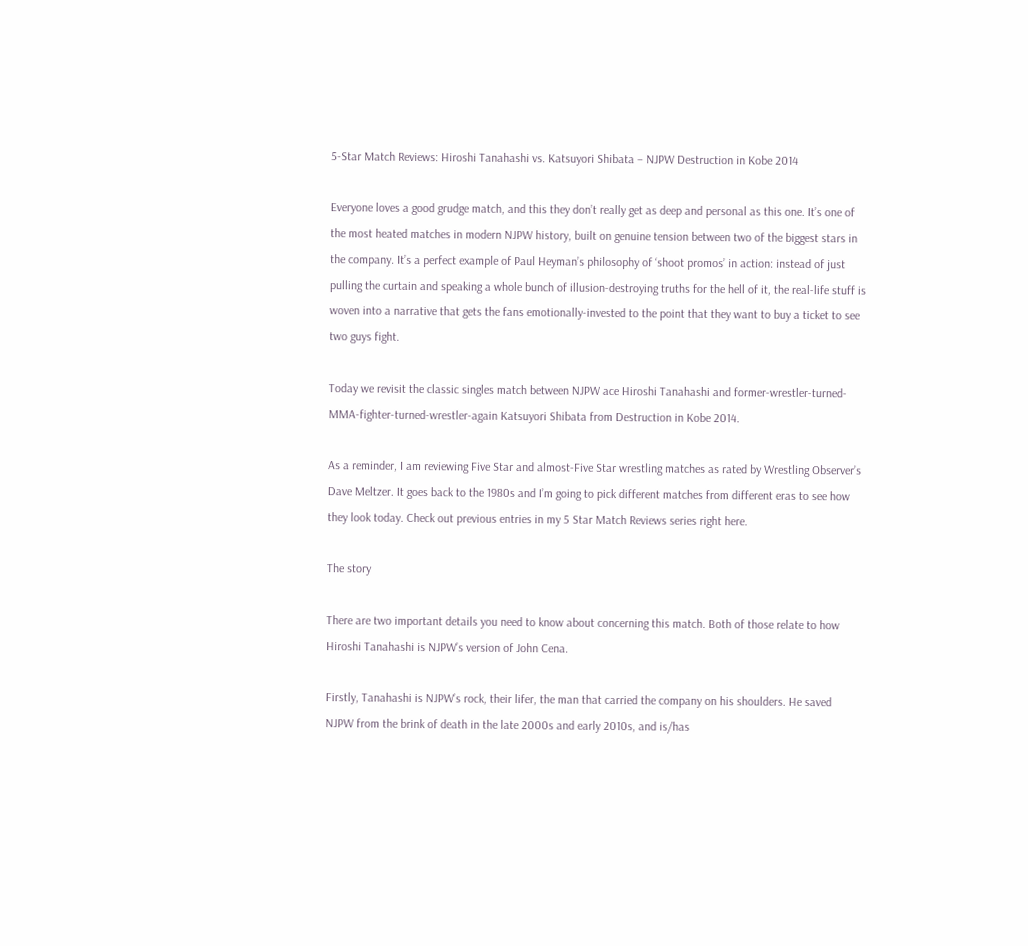5-Star Match Reviews: Hiroshi Tanahashi vs. Katsuyori Shibata – NJPW Destruction in Kobe 2014

Everyone loves a good grudge match, and this they don’t really get as deep and personal as this one. It’s one of the most heated matches in modern NJPW history, built on genuine tension between two of the biggest stars in the company. It’s a perfect example of Paul Heyman’s philosophy of ‘shoot promos’ in action: instead of just pulling the curtain and speaking a whole bunch of illusion-destroying truths for the hell of it, the real-life stuff is woven into a narrative that gets the fans emotionally-invested to the point that they want to buy a ticket to see two guys fight.

Today we revisit the classic singles match between NJPW ace Hiroshi Tanahashi and former-wrestler-turned-MMA-fighter-turned-wrestler-again Katsuyori Shibata from Destruction in Kobe 2014.

As a reminder, I am reviewing Five Star and almost-Five Star wrestling matches as rated by Wrestling Observer’s Dave Meltzer. It goes back to the 1980s and I’m going to pick different matches from different eras to see how they look today. Check out previous entries in my 5 Star Match Reviews series right here.

The story

There are two important details you need to know about concerning this match. Both of those relate to how Hiroshi Tanahashi is NJPW’s version of John Cena.

Firstly, Tanahashi is NJPW’s rock, their lifer, the man that carried the company on his shoulders. He saved NJPW from the brink of death in the late 2000s and early 2010s, and is/has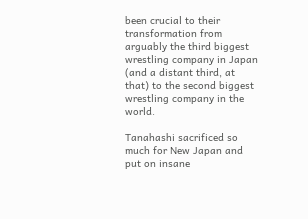been crucial to their transformation from arguably the third biggest wrestling company in Japan (and a distant third, at that) to the second biggest wrestling company in the world.

Tanahashi sacrificed so much for New Japan and put on insane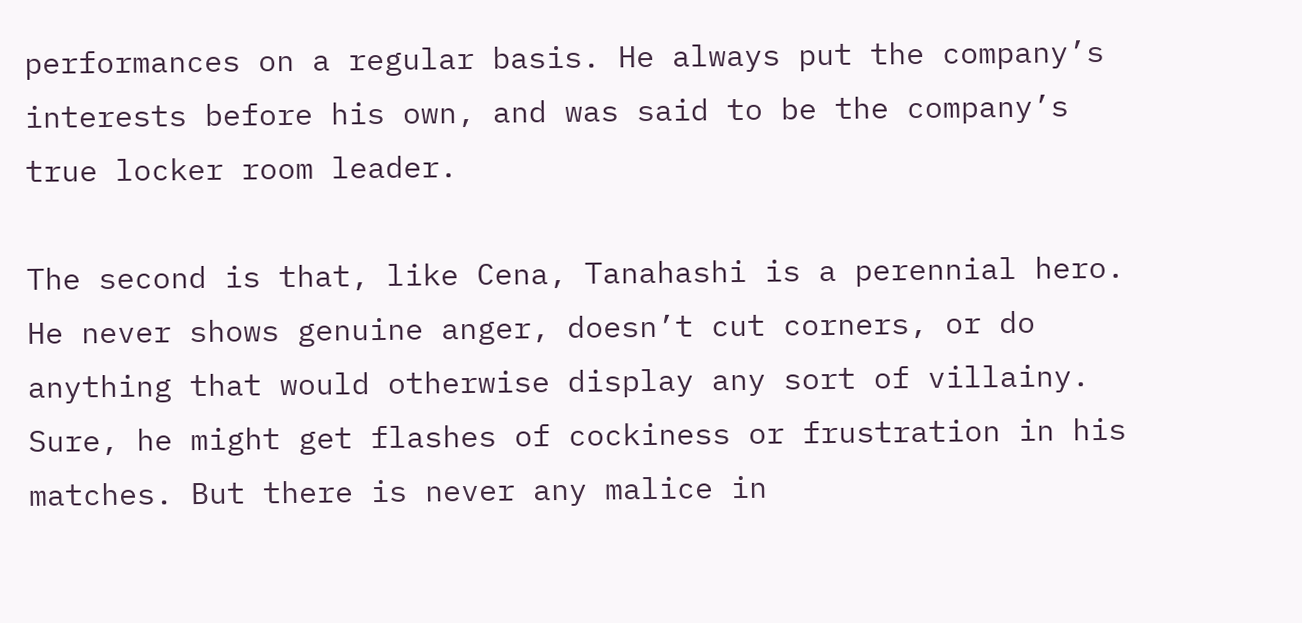performances on a regular basis. He always put the company’s interests before his own, and was said to be the company’s true locker room leader.

The second is that, like Cena, Tanahashi is a perennial hero. He never shows genuine anger, doesn’t cut corners, or do anything that would otherwise display any sort of villainy. Sure, he might get flashes of cockiness or frustration in his matches. But there is never any malice in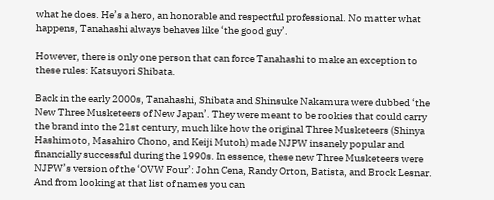what he does. He’s a hero, an honorable and respectful professional. No matter what happens, Tanahashi always behaves like ‘the good guy’.

However, there is only one person that can force Tanahashi to make an exception to these rules: Katsuyori Shibata.

Back in the early 2000s, Tanahashi, Shibata and Shinsuke Nakamura were dubbed ‘the New Three Musketeers of New Japan’. They were meant to be rookies that could carry the brand into the 21st century, much like how the original Three Musketeers (Shinya Hashimoto, Masahiro Chono, and Keiji Mutoh) made NJPW insanely popular and financially successful during the 1990s. In essence, these new Three Musketeers were NJPW’s version of the ‘OVW Four’: John Cena, Randy Orton, Batista, and Brock Lesnar. And from looking at that list of names you can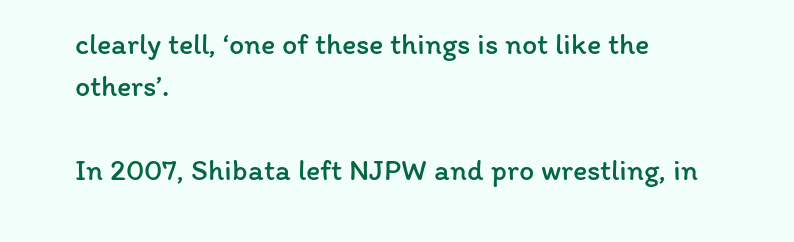clearly tell, ‘one of these things is not like the others’.

In 2007, Shibata left NJPW and pro wrestling, in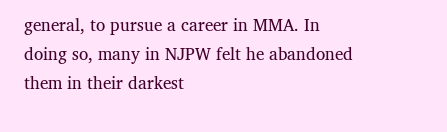general, to pursue a career in MMA. In doing so, many in NJPW felt he abandoned them in their darkest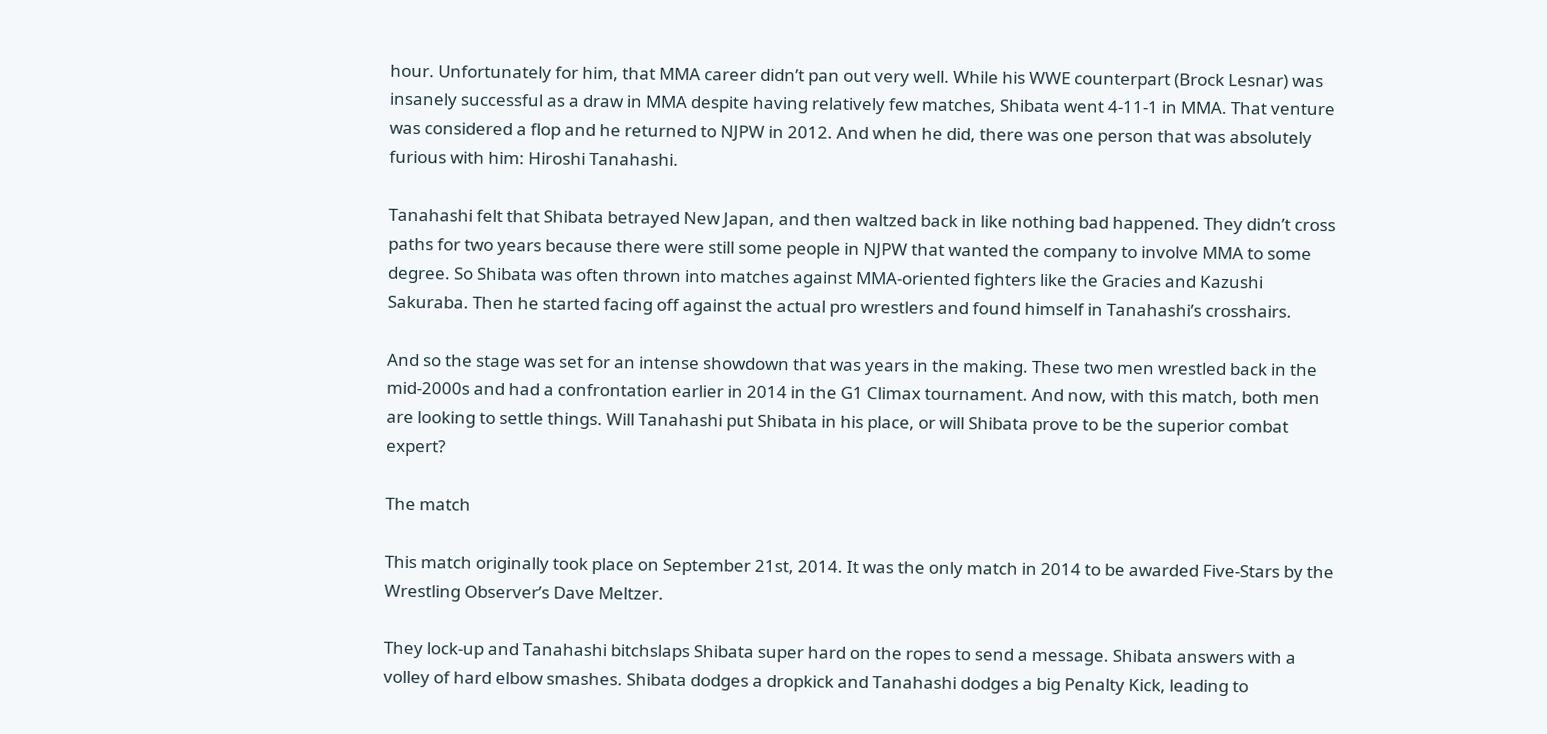hour. Unfortunately for him, that MMA career didn’t pan out very well. While his WWE counterpart (Brock Lesnar) was insanely successful as a draw in MMA despite having relatively few matches, Shibata went 4-11-1 in MMA. That venture was considered a flop and he returned to NJPW in 2012. And when he did, there was one person that was absolutely furious with him: Hiroshi Tanahashi.

Tanahashi felt that Shibata betrayed New Japan, and then waltzed back in like nothing bad happened. They didn’t cross paths for two years because there were still some people in NJPW that wanted the company to involve MMA to some degree. So Shibata was often thrown into matches against MMA-oriented fighters like the Gracies and Kazushi Sakuraba. Then he started facing off against the actual pro wrestlers and found himself in Tanahashi’s crosshairs.

And so the stage was set for an intense showdown that was years in the making. These two men wrestled back in the mid-2000s and had a confrontation earlier in 2014 in the G1 Climax tournament. And now, with this match, both men are looking to settle things. Will Tanahashi put Shibata in his place, or will Shibata prove to be the superior combat expert?

The match

This match originally took place on September 21st, 2014. It was the only match in 2014 to be awarded Five-Stars by the Wrestling Observer’s Dave Meltzer.

They lock-up and Tanahashi bitchslaps Shibata super hard on the ropes to send a message. Shibata answers with a volley of hard elbow smashes. Shibata dodges a dropkick and Tanahashi dodges a big Penalty Kick, leading to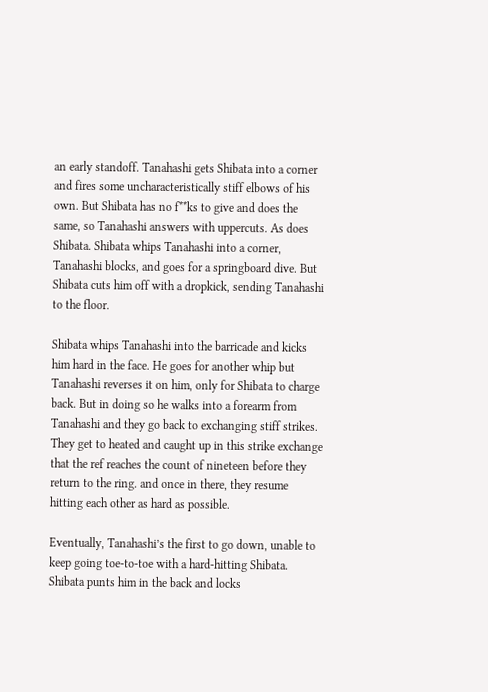an early standoff. Tanahashi gets Shibata into a corner and fires some uncharacteristically stiff elbows of his own. But Shibata has no f**ks to give and does the same, so Tanahashi answers with uppercuts. As does Shibata. Shibata whips Tanahashi into a corner, Tanahashi blocks, and goes for a springboard dive. But Shibata cuts him off with a dropkick, sending Tanahashi to the floor.

Shibata whips Tanahashi into the barricade and kicks him hard in the face. He goes for another whip but Tanahashi reverses it on him, only for Shibata to charge back. But in doing so he walks into a forearm from Tanahashi and they go back to exchanging stiff strikes. They get to heated and caught up in this strike exchange that the ref reaches the count of nineteen before they return to the ring. and once in there, they resume hitting each other as hard as possible.

Eventually, Tanahashi’s the first to go down, unable to keep going toe-to-toe with a hard-hitting Shibata. Shibata punts him in the back and locks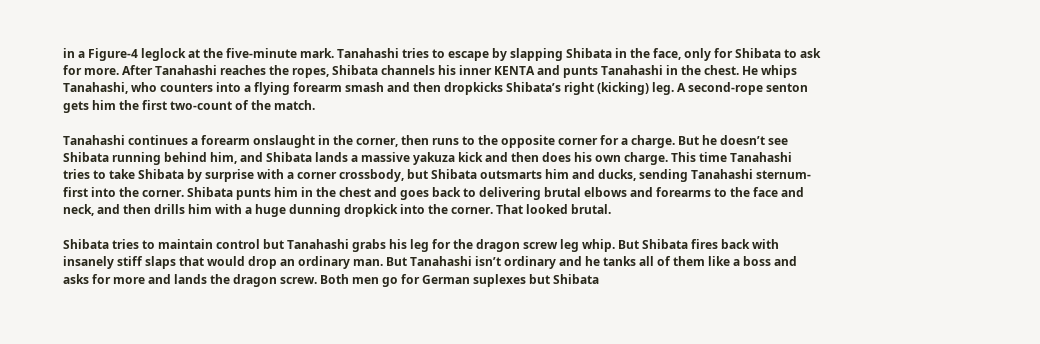in a Figure-4 leglock at the five-minute mark. Tanahashi tries to escape by slapping Shibata in the face, only for Shibata to ask for more. After Tanahashi reaches the ropes, Shibata channels his inner KENTA and punts Tanahashi in the chest. He whips Tanahashi, who counters into a flying forearm smash and then dropkicks Shibata’s right (kicking) leg. A second-rope senton gets him the first two-count of the match.

Tanahashi continues a forearm onslaught in the corner, then runs to the opposite corner for a charge. But he doesn’t see Shibata running behind him, and Shibata lands a massive yakuza kick and then does his own charge. This time Tanahashi tries to take Shibata by surprise with a corner crossbody, but Shibata outsmarts him and ducks, sending Tanahashi sternum-first into the corner. Shibata punts him in the chest and goes back to delivering brutal elbows and forearms to the face and neck, and then drills him with a huge dunning dropkick into the corner. That looked brutal.

Shibata tries to maintain control but Tanahashi grabs his leg for the dragon screw leg whip. But Shibata fires back with insanely stiff slaps that would drop an ordinary man. But Tanahashi isn’t ordinary and he tanks all of them like a boss and asks for more and lands the dragon screw. Both men go for German suplexes but Shibata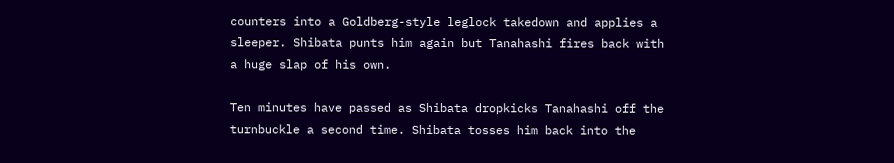counters into a Goldberg-style leglock takedown and applies a sleeper. Shibata punts him again but Tanahashi fires back with a huge slap of his own.

Ten minutes have passed as Shibata dropkicks Tanahashi off the turnbuckle a second time. Shibata tosses him back into the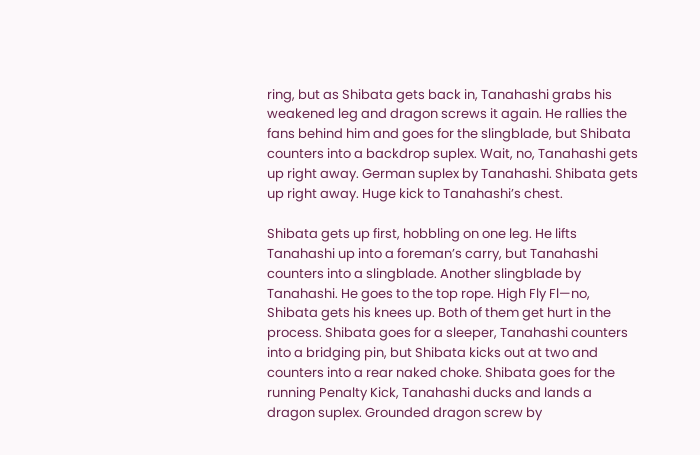ring, but as Shibata gets back in, Tanahashi grabs his weakened leg and dragon screws it again. He rallies the fans behind him and goes for the slingblade, but Shibata counters into a backdrop suplex. Wait, no, Tanahashi gets up right away. German suplex by Tanahashi. Shibata gets up right away. Huge kick to Tanahashi’s chest.

Shibata gets up first, hobbling on one leg. He lifts Tanahashi up into a foreman’s carry, but Tanahashi counters into a slingblade. Another slingblade by Tanahashi. He goes to the top rope. High Fly Fl—no, Shibata gets his knees up. Both of them get hurt in the process. Shibata goes for a sleeper, Tanahashi counters into a bridging pin, but Shibata kicks out at two and counters into a rear naked choke. Shibata goes for the running Penalty Kick, Tanahashi ducks and lands a dragon suplex. Grounded dragon screw by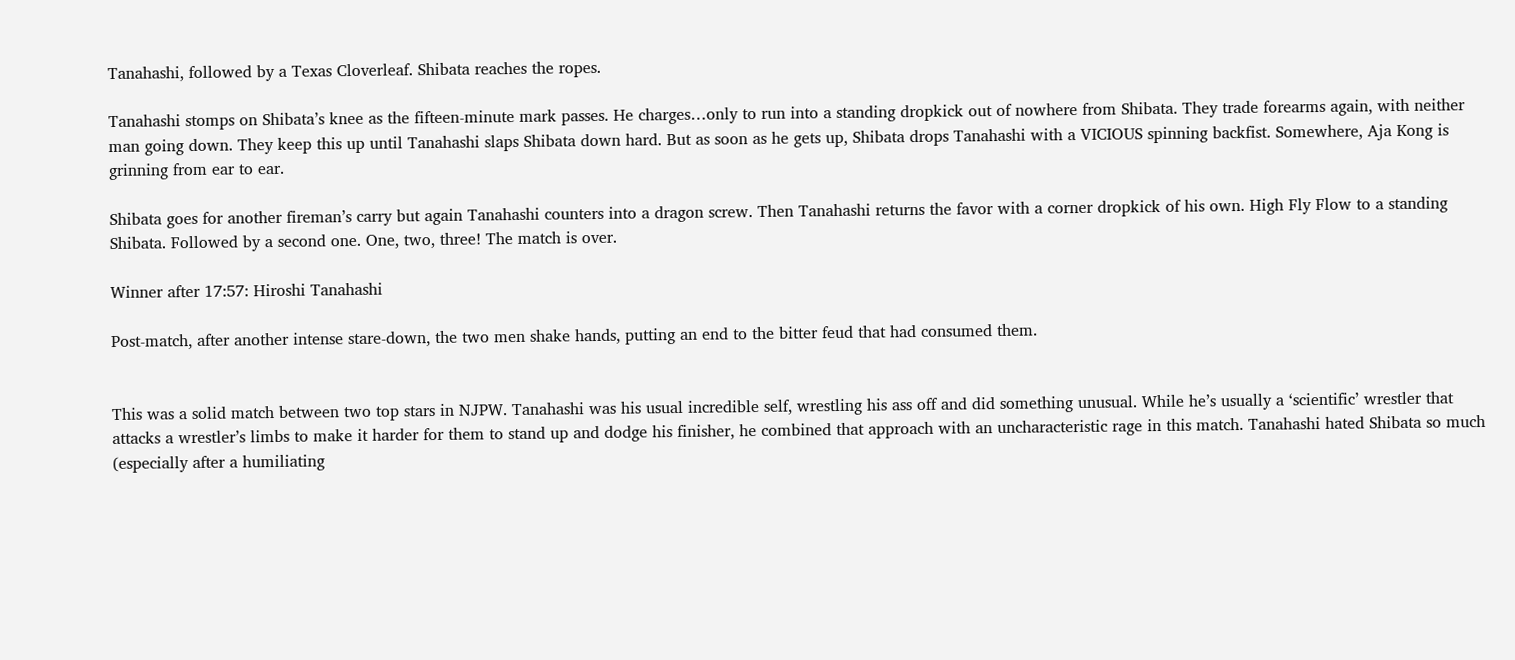Tanahashi, followed by a Texas Cloverleaf. Shibata reaches the ropes.

Tanahashi stomps on Shibata’s knee as the fifteen-minute mark passes. He charges…only to run into a standing dropkick out of nowhere from Shibata. They trade forearms again, with neither man going down. They keep this up until Tanahashi slaps Shibata down hard. But as soon as he gets up, Shibata drops Tanahashi with a VICIOUS spinning backfist. Somewhere, Aja Kong is grinning from ear to ear.

Shibata goes for another fireman’s carry but again Tanahashi counters into a dragon screw. Then Tanahashi returns the favor with a corner dropkick of his own. High Fly Flow to a standing Shibata. Followed by a second one. One, two, three! The match is over.

Winner after 17:57: Hiroshi Tanahashi

Post-match, after another intense stare-down, the two men shake hands, putting an end to the bitter feud that had consumed them.


This was a solid match between two top stars in NJPW. Tanahashi was his usual incredible self, wrestling his ass off and did something unusual. While he’s usually a ‘scientific’ wrestler that attacks a wrestler’s limbs to make it harder for them to stand up and dodge his finisher, he combined that approach with an uncharacteristic rage in this match. Tanahashi hated Shibata so much (especially after a humiliating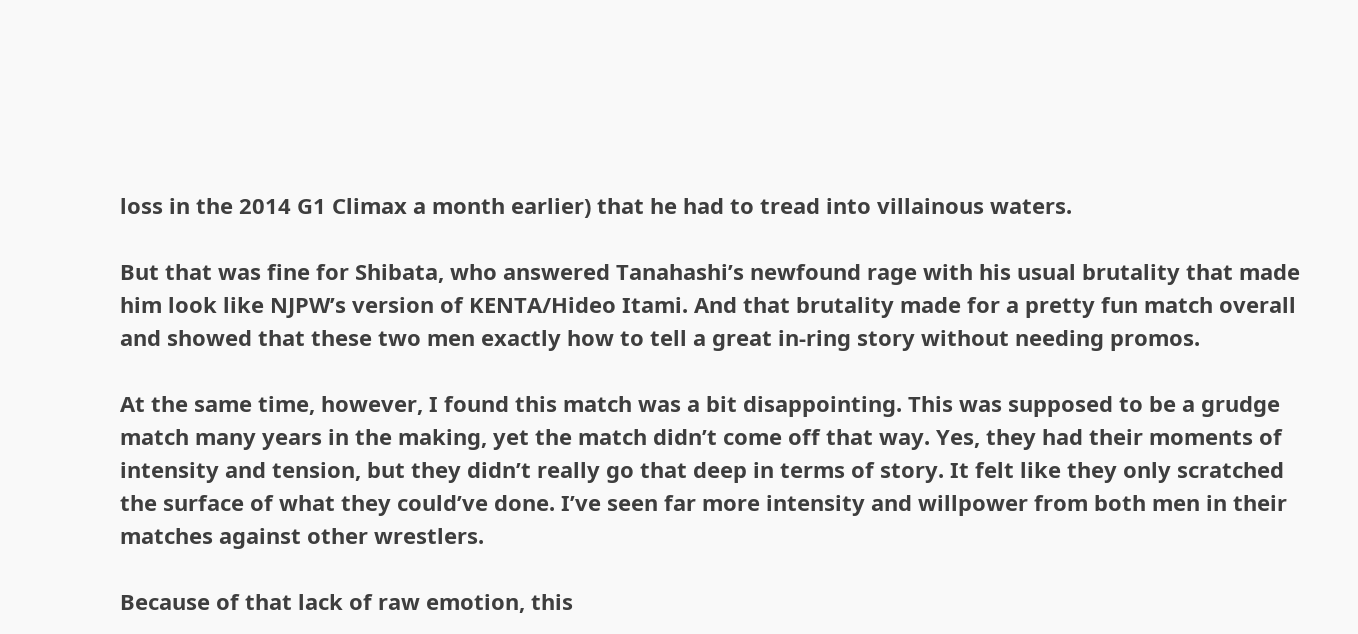loss in the 2014 G1 Climax a month earlier) that he had to tread into villainous waters.

But that was fine for Shibata, who answered Tanahashi’s newfound rage with his usual brutality that made him look like NJPW’s version of KENTA/Hideo Itami. And that brutality made for a pretty fun match overall and showed that these two men exactly how to tell a great in-ring story without needing promos.

At the same time, however, I found this match was a bit disappointing. This was supposed to be a grudge match many years in the making, yet the match didn’t come off that way. Yes, they had their moments of intensity and tension, but they didn’t really go that deep in terms of story. It felt like they only scratched the surface of what they could’ve done. I’ve seen far more intensity and willpower from both men in their matches against other wrestlers.

Because of that lack of raw emotion, this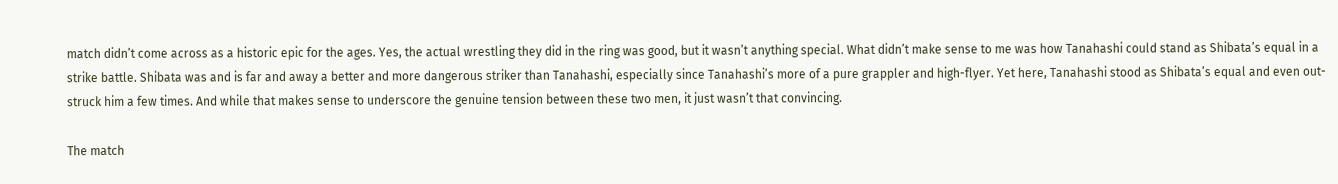match didn’t come across as a historic epic for the ages. Yes, the actual wrestling they did in the ring was good, but it wasn’t anything special. What didn’t make sense to me was how Tanahashi could stand as Shibata’s equal in a strike battle. Shibata was and is far and away a better and more dangerous striker than Tanahashi, especially since Tanahashi’s more of a pure grappler and high-flyer. Yet here, Tanahashi stood as Shibata’s equal and even out-struck him a few times. And while that makes sense to underscore the genuine tension between these two men, it just wasn’t that convincing.

The match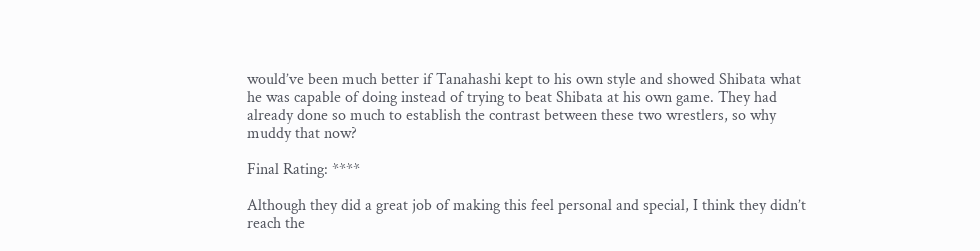would’ve been much better if Tanahashi kept to his own style and showed Shibata what he was capable of doing instead of trying to beat Shibata at his own game. They had already done so much to establish the contrast between these two wrestlers, so why muddy that now?

Final Rating: ****

Although they did a great job of making this feel personal and special, I think they didn’t reach the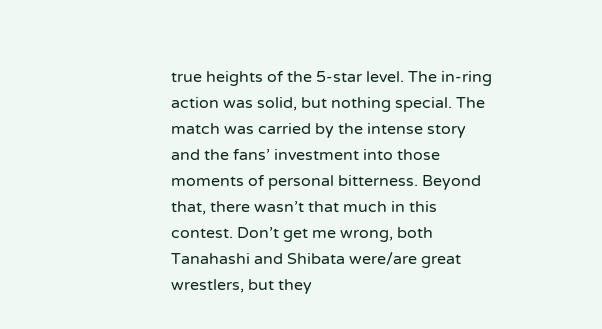true heights of the 5-star level. The in-ring action was solid, but nothing special. The match was carried by the intense story and the fans’ investment into those moments of personal bitterness. Beyond that, there wasn’t that much in this contest. Don’t get me wrong, both Tanahashi and Shibata were/are great wrestlers, but they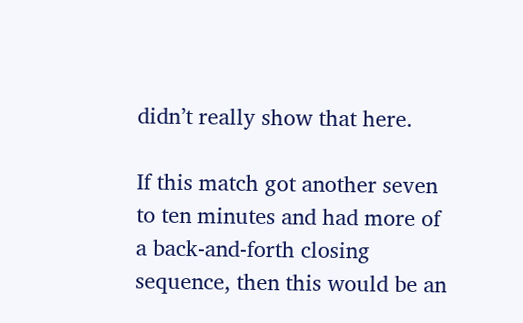didn’t really show that here.

If this match got another seven to ten minutes and had more of a back-and-forth closing sequence, then this would be an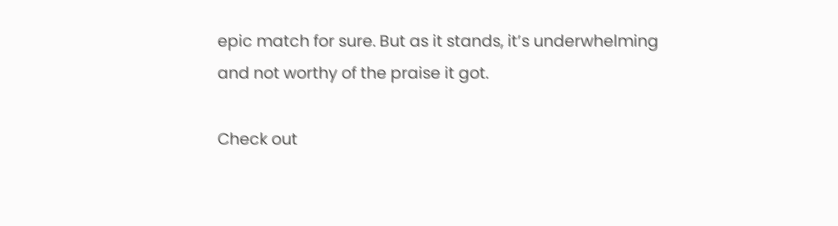epic match for sure. But as it stands, it’s underwhelming and not worthy of the praise it got.

Check out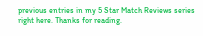previous entries in my 5 Star Match Reviews series right here. Thanks for reading.